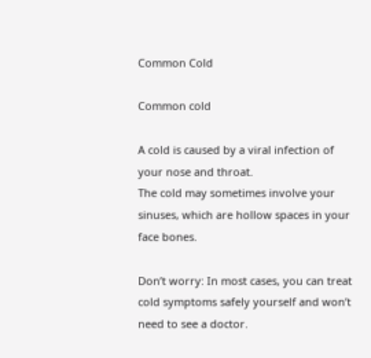Common Cold

Common cold

A cold is caused by a viral infection of your nose and throat.
The cold may sometimes involve your sinuses, which are hollow spaces in your face bones.

Don’t worry: In most cases, you can treat cold symptoms safely yourself and won’t need to see a doctor.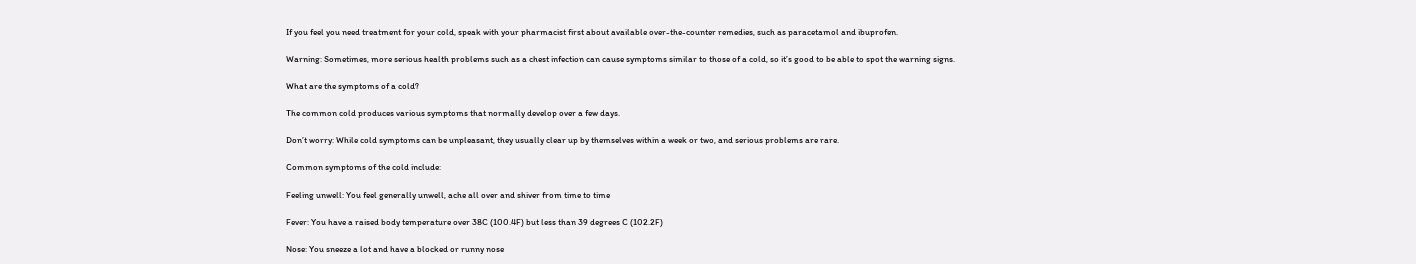If you feel you need treatment for your cold, speak with your pharmacist first about available over-the-counter remedies, such as paracetamol and ibuprofen.

Warning: Sometimes, more serious health problems such as a chest infection can cause symptoms similar to those of a cold, so it’s good to be able to spot the warning signs.

What are the symptoms of a cold?

The common cold produces various symptoms that normally develop over a few days.

Don’t worry: While cold symptoms can be unpleasant, they usually clear up by themselves within a week or two, and serious problems are rare.

Common symptoms of the cold include:

Feeling unwell: You feel generally unwell, ache all over and shiver from time to time

Fever: You have a raised body temperature over 38C (100.4F) but less than 39 degrees C (102.2F)

Nose: You sneeze a lot and have a blocked or runny nose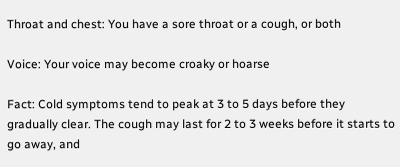Throat and chest: You have a sore throat or a cough, or both

Voice: Your voice may become croaky or hoarse

Fact: Cold symptoms tend to peak at 3 to 5 days before they gradually clear. The cough may last for 2 to 3 weeks before it starts to go away, and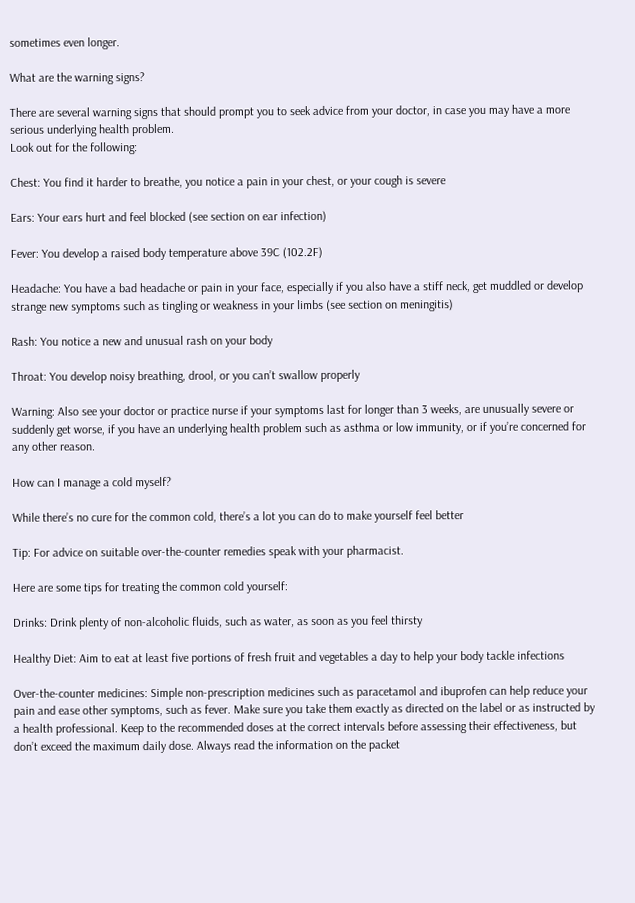sometimes even longer.

What are the warning signs?

There are several warning signs that should prompt you to seek advice from your doctor, in case you may have a more serious underlying health problem.
Look out for the following:

Chest: You find it harder to breathe, you notice a pain in your chest, or your cough is severe

Ears: Your ears hurt and feel blocked (see section on ear infection)

Fever: You develop a raised body temperature above 39C (102.2F)

Headache: You have a bad headache or pain in your face, especially if you also have a stiff neck, get muddled or develop strange new symptoms such as tingling or weakness in your limbs (see section on meningitis)

Rash: You notice a new and unusual rash on your body

Throat: You develop noisy breathing, drool, or you can’t swallow properly

Warning: Also see your doctor or practice nurse if your symptoms last for longer than 3 weeks, are unusually severe or suddenly get worse, if you have an underlying health problem such as asthma or low immunity, or if you’re concerned for any other reason.

How can I manage a cold myself?

While there’s no cure for the common cold, there’s a lot you can do to make yourself feel better

Tip: For advice on suitable over-the-counter remedies speak with your pharmacist.

Here are some tips for treating the common cold yourself:

Drinks: Drink plenty of non-alcoholic fluids, such as water, as soon as you feel thirsty

Healthy Diet: Aim to eat at least five portions of fresh fruit and vegetables a day to help your body tackle infections

Over-the-counter medicines: Simple non-prescription medicines such as paracetamol and ibuprofen can help reduce your pain and ease other symptoms, such as fever. Make sure you take them exactly as directed on the label or as instructed by a health professional. Keep to the recommended doses at the correct intervals before assessing their effectiveness, but don’t exceed the maximum daily dose. Always read the information on the packet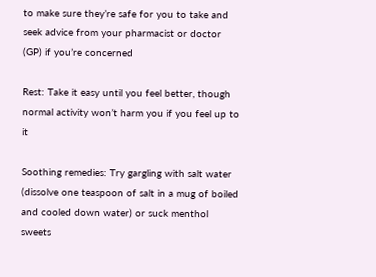to make sure they’re safe for you to take and seek advice from your pharmacist or doctor (GP) if you’re concerned

Rest: Take it easy until you feel better, though normal activity won’t harm you if you feel up to it

Soothing remedies: Try gargling with salt water (dissolve one teaspoon of salt in a mug of boiled and cooled down water) or suck menthol sweets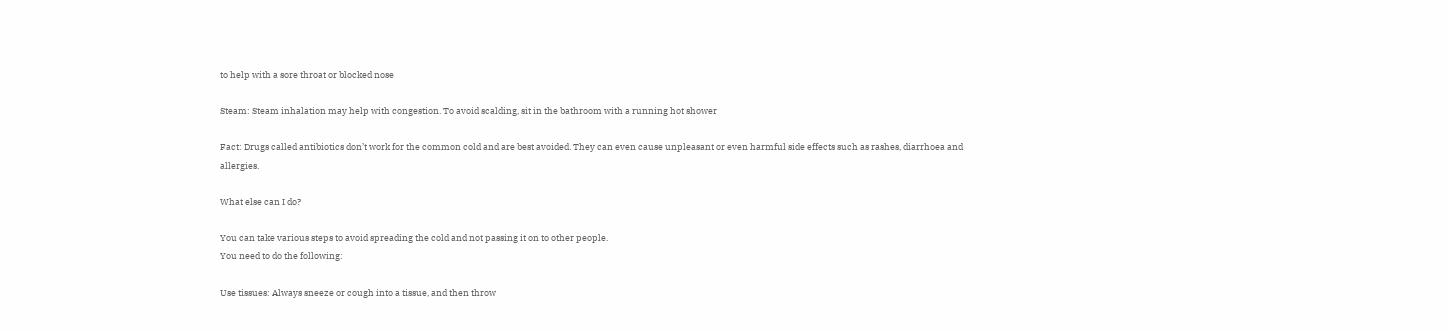to help with a sore throat or blocked nose

Steam: Steam inhalation may help with congestion. To avoid scalding, sit in the bathroom with a running hot shower

Fact: Drugs called antibiotics don’t work for the common cold and are best avoided. They can even cause unpleasant or even harmful side effects such as rashes, diarrhoea and allergies.

What else can I do?

You can take various steps to avoid spreading the cold and not passing it on to other people.
You need to do the following:

Use tissues: Always sneeze or cough into a tissue, and then throw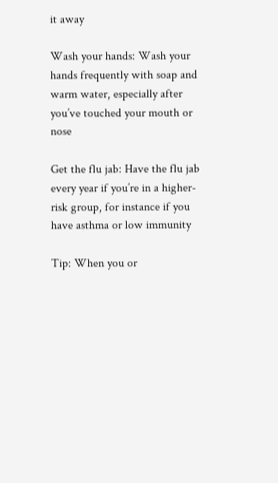it away

Wash your hands: Wash your hands frequently with soap and warm water, especially after you’ve touched your mouth or nose

Get the flu jab: Have the flu jab every year if you’re in a higher-risk group, for instance if you have asthma or low immunity

Tip: When you or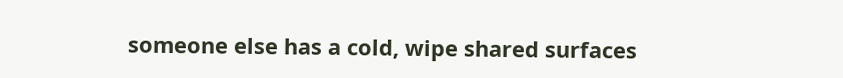someone else has a cold, wipe shared surfaces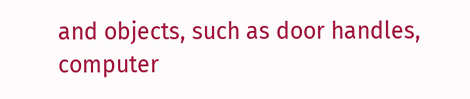and objects, such as door handles, computer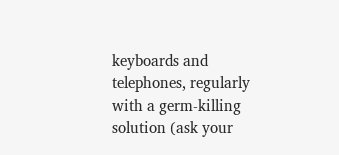keyboards and telephones, regularly with a germ-killing solution (ask your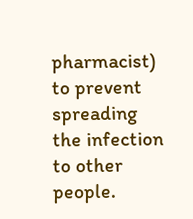pharmacist) to prevent spreading the infection to other people.